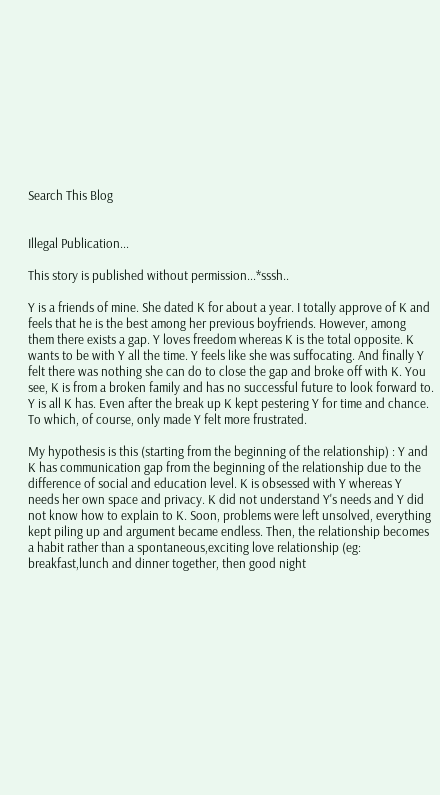Search This Blog


Illegal Publication...

This story is published without permission...*sssh..

Y is a friends of mine. She dated K for about a year. I totally approve of K and feels that he is the best among her previous boyfriends. However, among them there exists a gap. Y loves freedom whereas K is the total opposite. K wants to be with Y all the time. Y feels like she was suffocating. And finally Y felt there was nothing she can do to close the gap and broke off with K. You see, K is from a broken family and has no successful future to look forward to. Y is all K has. Even after the break up K kept pestering Y for time and chance. To which, of course, only made Y felt more frustrated.

My hypothesis is this (starting from the beginning of the relationship) : Y and K has communication gap from the beginning of the relationship due to the difference of social and education level. K is obsessed with Y whereas Y needs her own space and privacy. K did not understand Y's needs and Y did not know how to explain to K. Soon, problems were left unsolved, everything kept piling up and argument became endless. Then, the relationship becomes a habit rather than a spontaneous,exciting love relationship (eg: breakfast,lunch and dinner together, then good night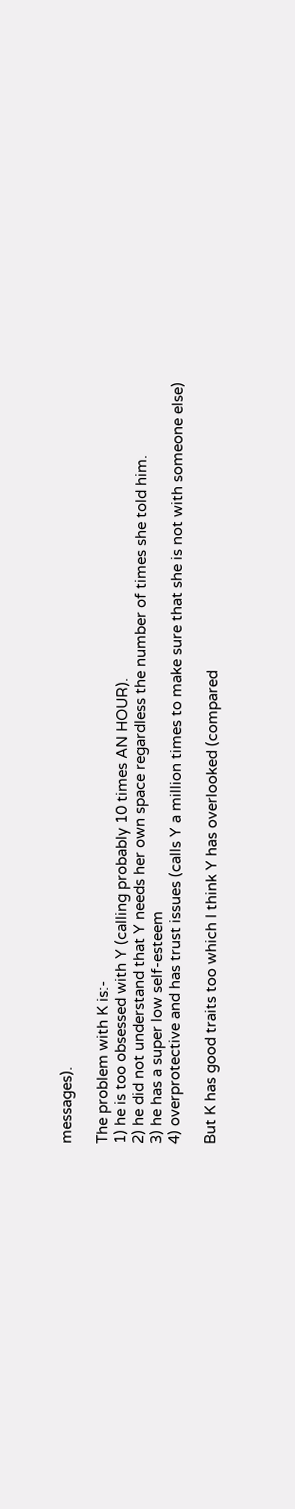messages).

The problem with K is:-
1) he is too obsessed with Y (calling probably 10 times AN HOUR).
2) he did not understand that Y needs her own space regardless the number of times she told him.
3) he has a super low self-esteem
4) overprotective and has trust issues (calls Y a million times to make sure that she is not with someone else)

But K has good traits too which I think Y has overlooked (compared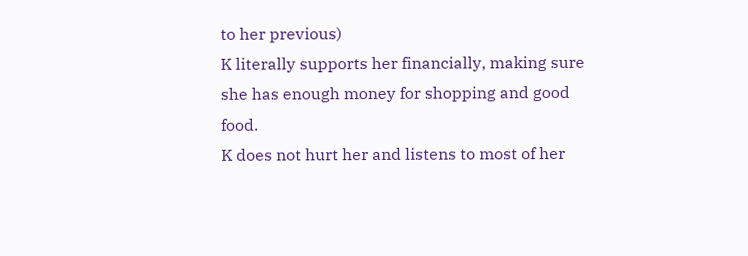to her previous)
K literally supports her financially, making sure she has enough money for shopping and good food.
K does not hurt her and listens to most of her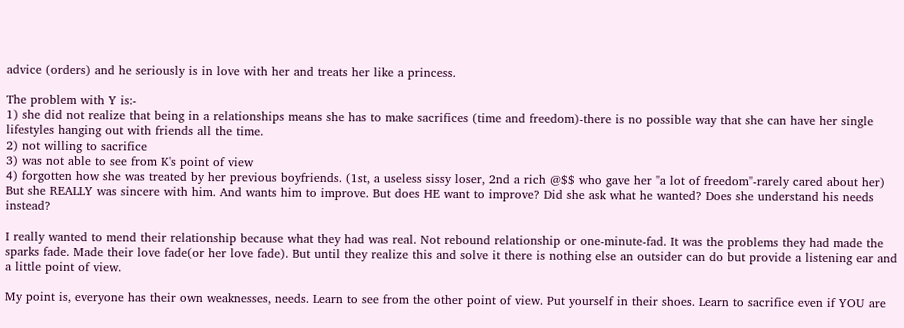advice (orders) and he seriously is in love with her and treats her like a princess.

The problem with Y is:-
1) she did not realize that being in a relationships means she has to make sacrifices (time and freedom)-there is no possible way that she can have her single lifestyles hanging out with friends all the time.
2) not willing to sacrifice
3) was not able to see from K's point of view
4) forgotten how she was treated by her previous boyfriends. (1st, a useless sissy loser, 2nd a rich @$$ who gave her "a lot of freedom"-rarely cared about her)
But she REALLY was sincere with him. And wants him to improve. But does HE want to improve? Did she ask what he wanted? Does she understand his needs instead?

I really wanted to mend their relationship because what they had was real. Not rebound relationship or one-minute-fad. It was the problems they had made the sparks fade. Made their love fade(or her love fade). But until they realize this and solve it there is nothing else an outsider can do but provide a listening ear and a little point of view.

My point is, everyone has their own weaknesses, needs. Learn to see from the other point of view. Put yourself in their shoes. Learn to sacrifice even if YOU are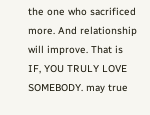the one who sacrificed more. And relationship will improve. That is IF, YOU TRULY LOVE SOMEBODY. may true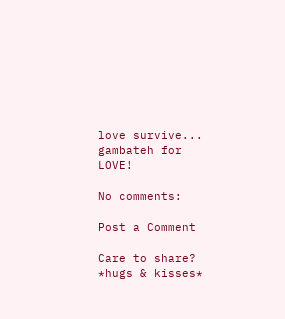love survive... gambateh for LOVE!

No comments:

Post a Comment

Care to share?
*hugs & kisses*